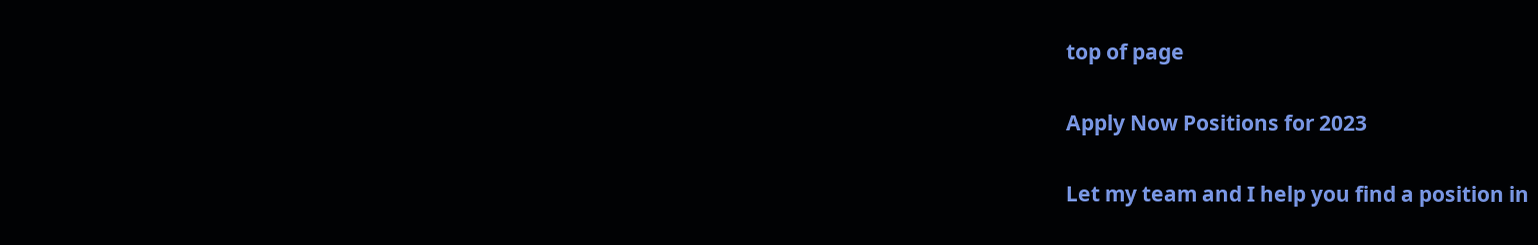top of page

Apply Now Positions for 2023

Let my team and I help you find a position in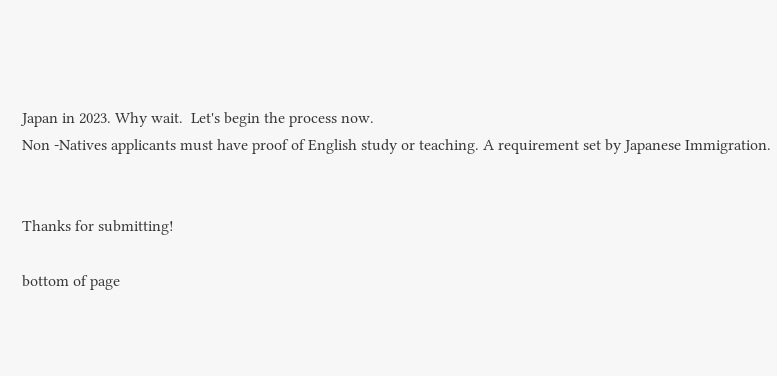Japan in 2023. Why wait.  Let's begin the process now.
Non -Natives applicants must have proof of English study or teaching. A requirement set by Japanese Immigration.


Thanks for submitting!

bottom of page